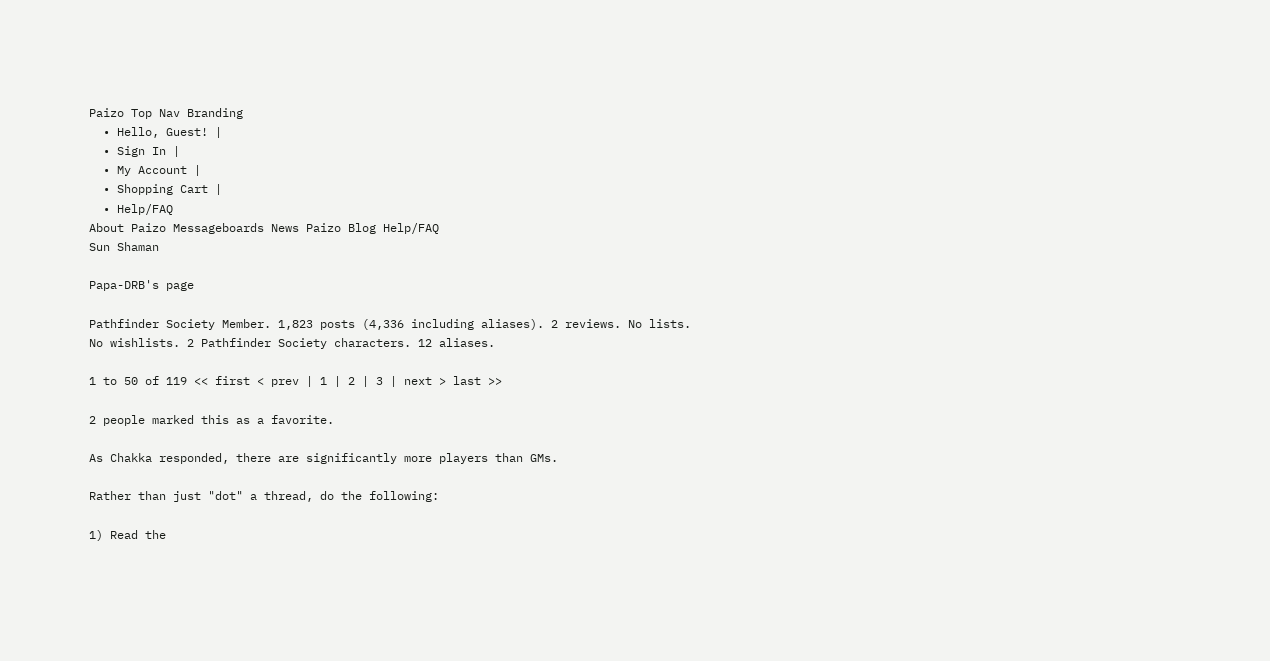Paizo Top Nav Branding
  • Hello, Guest! |
  • Sign In |
  • My Account |
  • Shopping Cart |
  • Help/FAQ
About Paizo Messageboards News Paizo Blog Help/FAQ
Sun Shaman

Papa-DRB's page

Pathfinder Society Member. 1,823 posts (4,336 including aliases). 2 reviews. No lists. No wishlists. 2 Pathfinder Society characters. 12 aliases.

1 to 50 of 119 << first < prev | 1 | 2 | 3 | next > last >>

2 people marked this as a favorite.

As Chakka responded, there are significantly more players than GMs.

Rather than just "dot" a thread, do the following:

1) Read the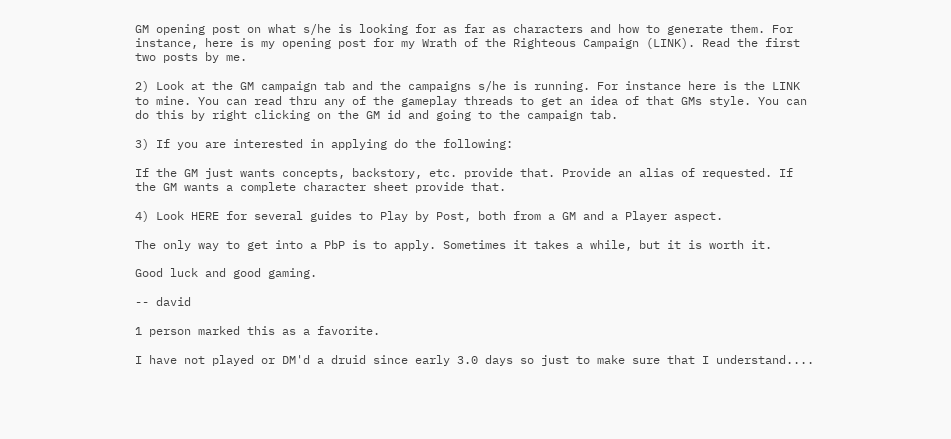GM opening post on what s/he is looking for as far as characters and how to generate them. For instance, here is my opening post for my Wrath of the Righteous Campaign (LINK). Read the first two posts by me.

2) Look at the GM campaign tab and the campaigns s/he is running. For instance here is the LINK to mine. You can read thru any of the gameplay threads to get an idea of that GMs style. You can do this by right clicking on the GM id and going to the campaign tab.

3) If you are interested in applying do the following:

If the GM just wants concepts, backstory, etc. provide that. Provide an alias of requested. If the GM wants a complete character sheet provide that.

4) Look HERE for several guides to Play by Post, both from a GM and a Player aspect.

The only way to get into a PbP is to apply. Sometimes it takes a while, but it is worth it.

Good luck and good gaming.

-- david

1 person marked this as a favorite.

I have not played or DM'd a druid since early 3.0 days so just to make sure that I understand....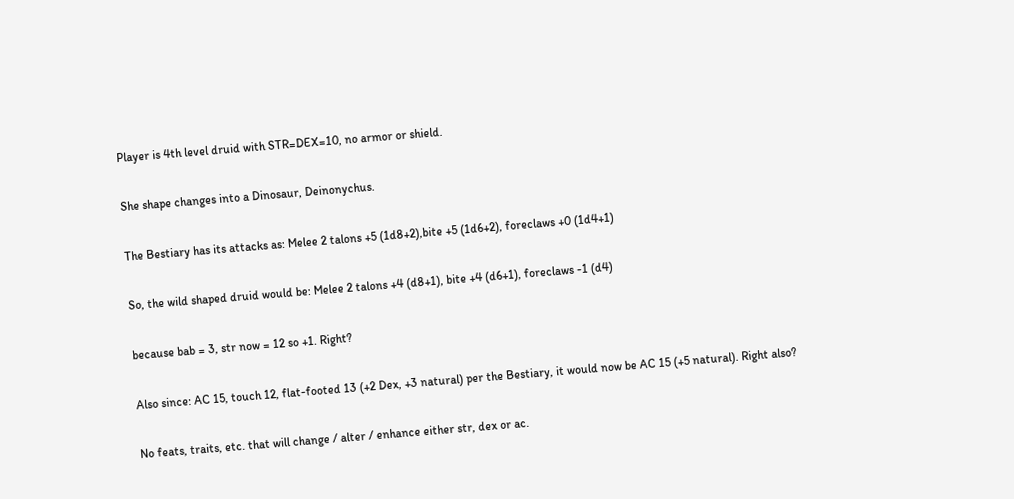Player is 4th level druid with STR=DEX=10, no armor or shield.

She shape changes into a Dinosaur, Deinonychus.

The Bestiary has its attacks as: Melee 2 talons +5 (1d8+2),bite +5 (1d6+2), foreclaws +0 (1d4+1)

So, the wild shaped druid would be: Melee 2 talons +4 (d8+1), bite +4 (d6+1), foreclaws -1 (d4)

because bab = 3, str now = 12 so +1. Right?

Also since: AC 15, touch 12, flat-footed 13 (+2 Dex, +3 natural) per the Bestiary, it would now be AC 15 (+5 natural). Right also?

No feats, traits, etc. that will change / alter / enhance either str, dex or ac.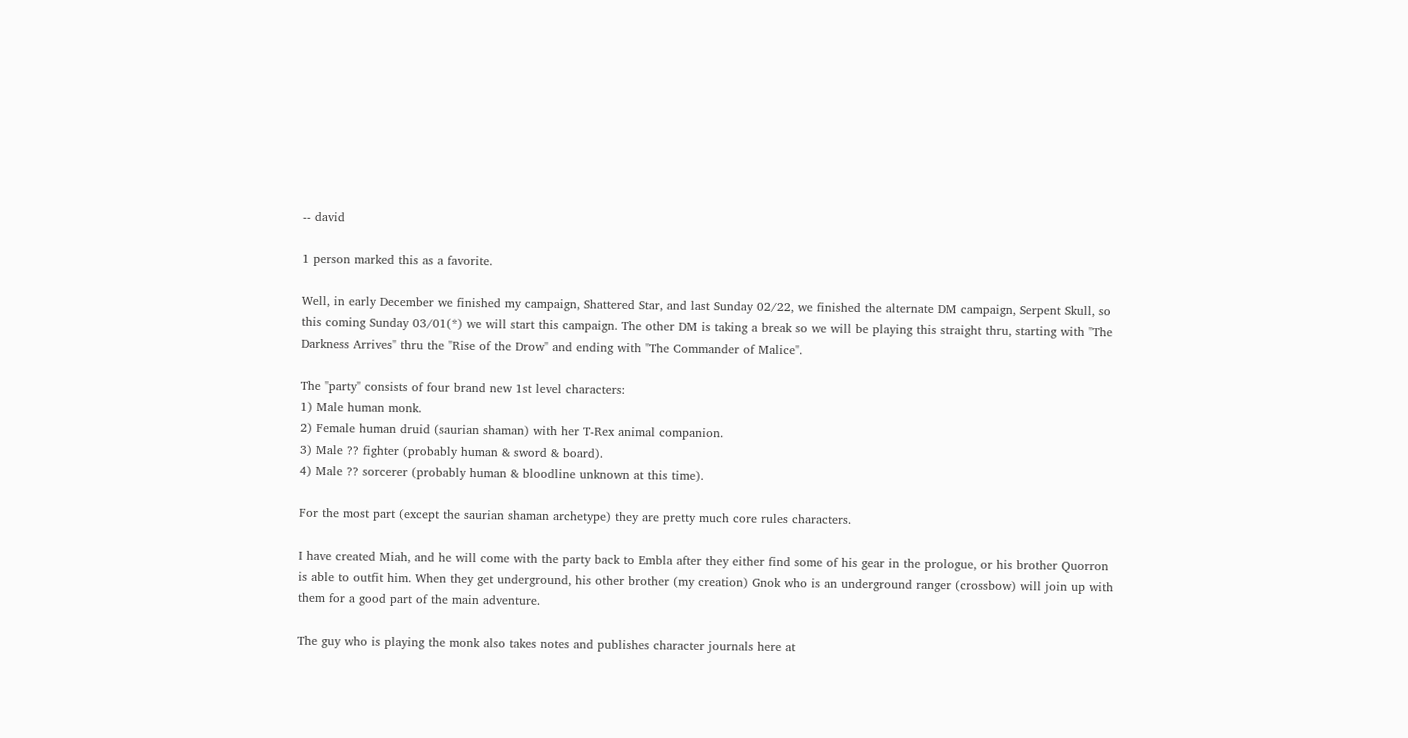-- david

1 person marked this as a favorite.

Well, in early December we finished my campaign, Shattered Star, and last Sunday 02/22, we finished the alternate DM campaign, Serpent Skull, so this coming Sunday 03/01(*) we will start this campaign. The other DM is taking a break so we will be playing this straight thru, starting with "The Darkness Arrives" thru the "Rise of the Drow" and ending with "The Commander of Malice".

The "party" consists of four brand new 1st level characters:
1) Male human monk.
2) Female human druid (saurian shaman) with her T-Rex animal companion.
3) Male ?? fighter (probably human & sword & board).
4) Male ?? sorcerer (probably human & bloodline unknown at this time).

For the most part (except the saurian shaman archetype) they are pretty much core rules characters.

I have created Miah, and he will come with the party back to Embla after they either find some of his gear in the prologue, or his brother Quorron is able to outfit him. When they get underground, his other brother (my creation) Gnok who is an underground ranger (crossbow) will join up with them for a good part of the main adventure.

The guy who is playing the monk also takes notes and publishes character journals here at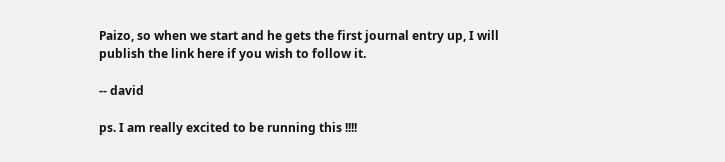Paizo, so when we start and he gets the first journal entry up, I will publish the link here if you wish to follow it.

-- david

ps. I am really excited to be running this !!!!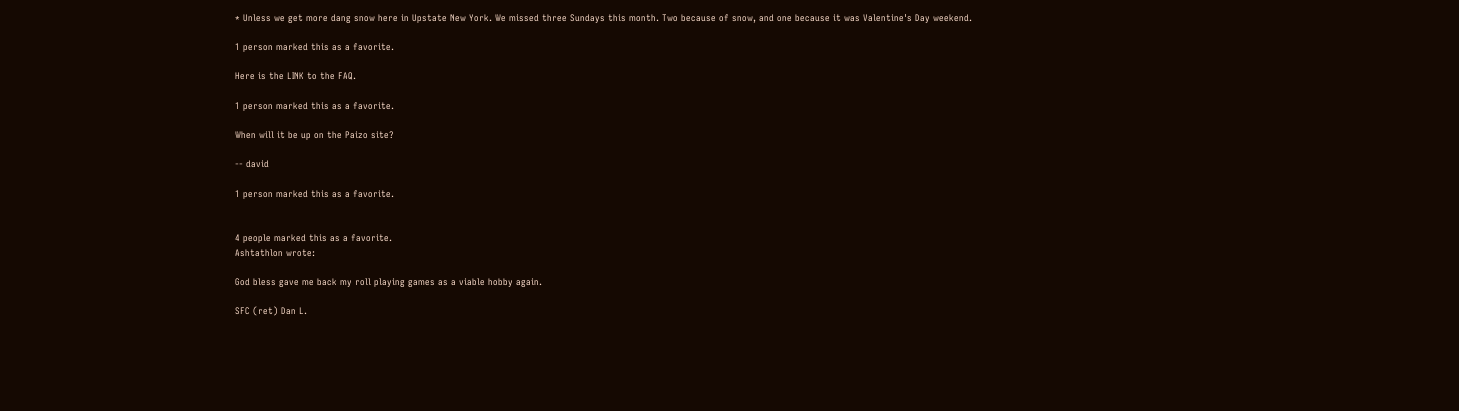* Unless we get more dang snow here in Upstate New York. We missed three Sundays this month. Two because of snow, and one because it was Valentine's Day weekend.

1 person marked this as a favorite.

Here is the LINK to the FAQ.

1 person marked this as a favorite.

When will it be up on the Paizo site?

-- david

1 person marked this as a favorite.


4 people marked this as a favorite.
Ashtathlon wrote:

God bless gave me back my roll playing games as a viable hobby again.

SFC (ret) Dan L.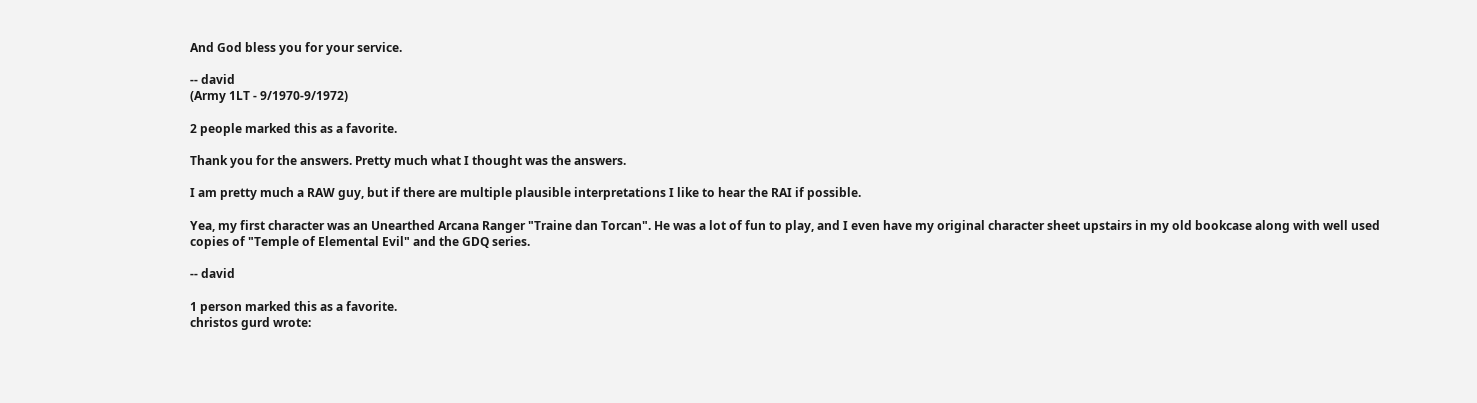And God bless you for your service.

-- david
(Army 1LT - 9/1970-9/1972)

2 people marked this as a favorite.

Thank you for the answers. Pretty much what I thought was the answers.

I am pretty much a RAW guy, but if there are multiple plausible interpretations I like to hear the RAI if possible.

Yea, my first character was an Unearthed Arcana Ranger "Traine dan Torcan". He was a lot of fun to play, and I even have my original character sheet upstairs in my old bookcase along with well used copies of "Temple of Elemental Evil" and the GDQ series.

-- david

1 person marked this as a favorite.
christos gurd wrote: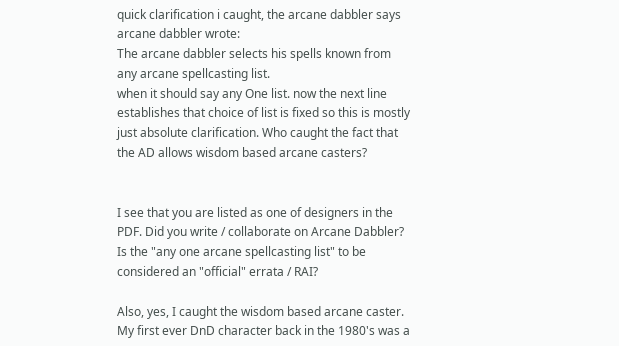quick clarification i caught, the arcane dabbler says
arcane dabbler wrote:
The arcane dabbler selects his spells known from any arcane spellcasting list.
when it should say any One list. now the next line establishes that choice of list is fixed so this is mostly just absolute clarification. Who caught the fact that the AD allows wisdom based arcane casters?


I see that you are listed as one of designers in the PDF. Did you write / collaborate on Arcane Dabbler? Is the "any one arcane spellcasting list" to be considered an "official" errata / RAI?

Also, yes, I caught the wisdom based arcane caster. My first ever DnD character back in the 1980's was a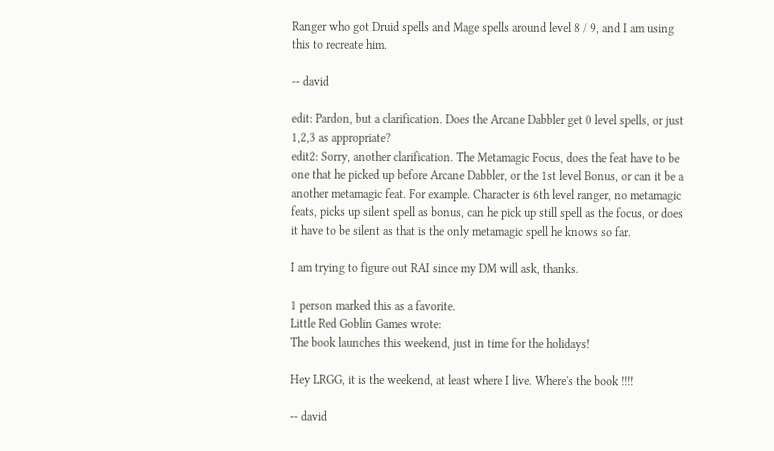Ranger who got Druid spells and Mage spells around level 8 / 9, and I am using this to recreate him.

-- david

edit: Pardon, but a clarification. Does the Arcane Dabbler get 0 level spells, or just 1,2,3 as appropriate?
edit2: Sorry, another clarification. The Metamagic Focus, does the feat have to be one that he picked up before Arcane Dabbler, or the 1st level Bonus, or can it be a another metamagic feat. For example. Character is 6th level ranger, no metamagic feats, picks up silent spell as bonus, can he pick up still spell as the focus, or does it have to be silent as that is the only metamagic spell he knows so far.

I am trying to figure out RAI since my DM will ask, thanks.

1 person marked this as a favorite.
Little Red Goblin Games wrote:
The book launches this weekend, just in time for the holidays!

Hey LRGG, it is the weekend, at least where I live. Where's the book !!!!

-- david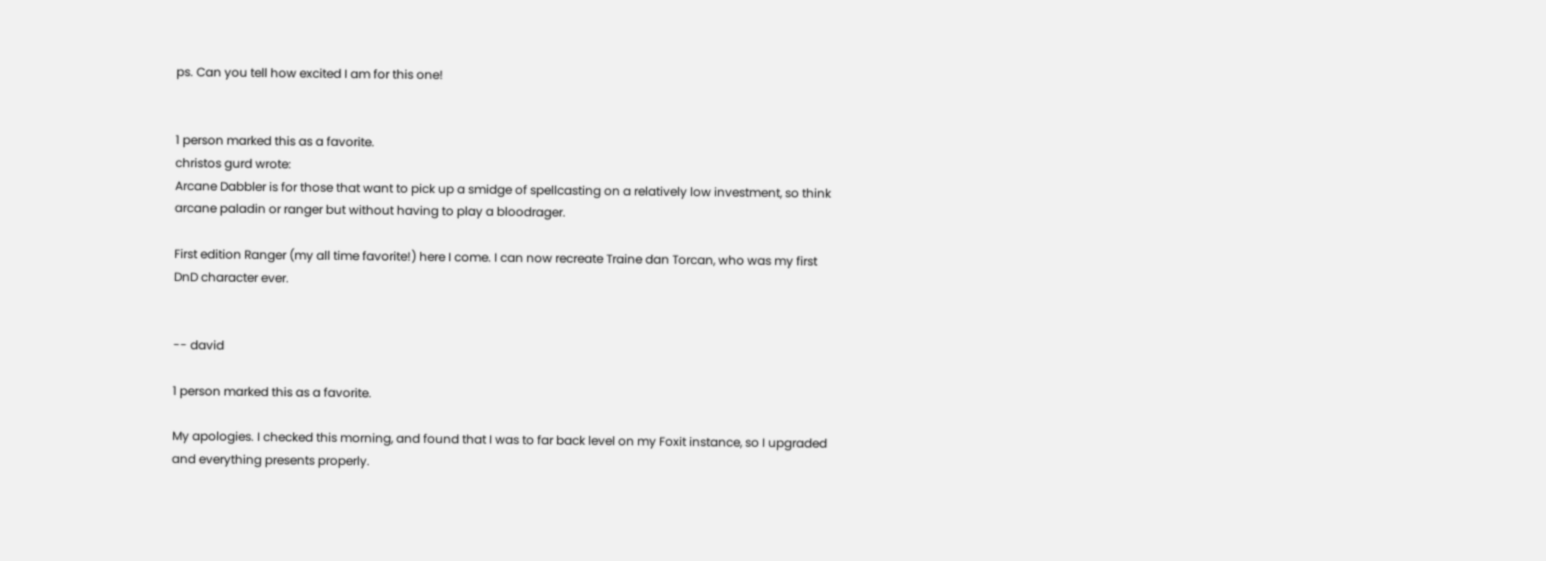ps. Can you tell how excited I am for this one!


1 person marked this as a favorite.
christos gurd wrote:
Arcane Dabbler is for those that want to pick up a smidge of spellcasting on a relatively low investment, so think arcane paladin or ranger but without having to play a bloodrager.

First edition Ranger (my all time favorite!) here I come. I can now recreate Traine dan Torcan, who was my first DnD character ever.


-- david

1 person marked this as a favorite.

My apologies. I checked this morning, and found that I was to far back level on my Foxit instance, so I upgraded and everything presents properly.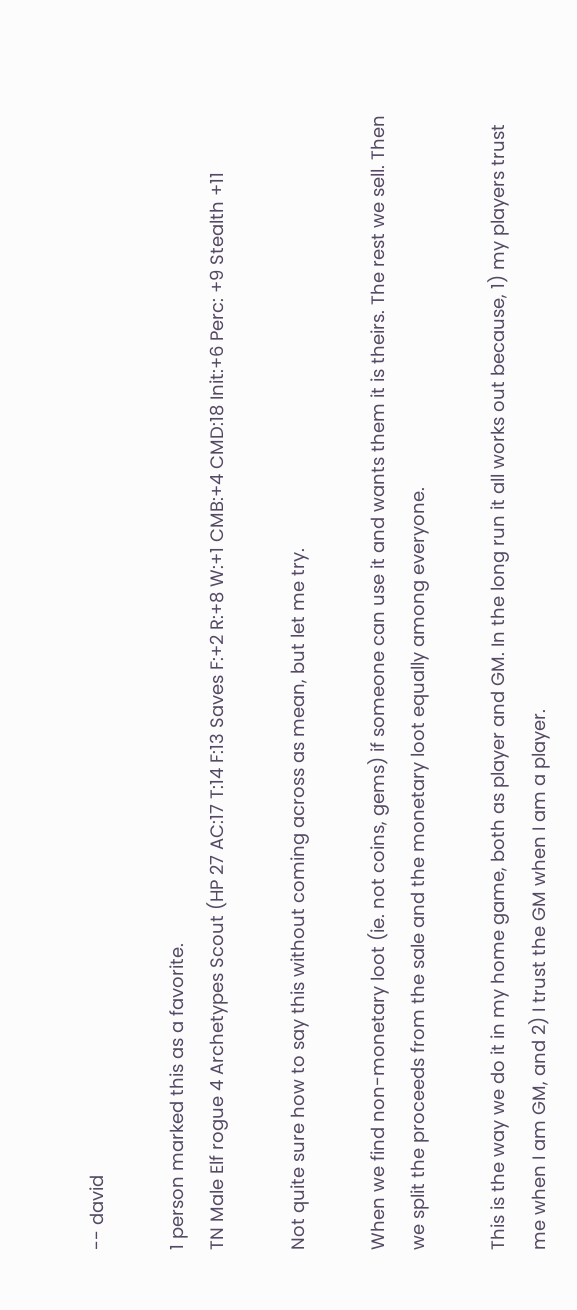-- david

1 person marked this as a favorite.
TN Male Elf rogue 4 Archetypes Scout (HP 27 AC:17 T:14 F:13 Saves F:+2 R:+8 W:+1 CMB:+4 CMD:18 Init:+6 Perc: +9 Stealth +11

Not quite sure how to say this without coming across as mean, but let me try.

When we find non-monetary loot (ie. not coins, gems) if someone can use it and wants them it is theirs. The rest we sell. Then we split the proceeds from the sale and the monetary loot equally among everyone.

This is the way we do it in my home game, both as player and GM. In the long run it all works out because, 1) my players trust me when I am GM, and 2) I trust the GM when I am a player.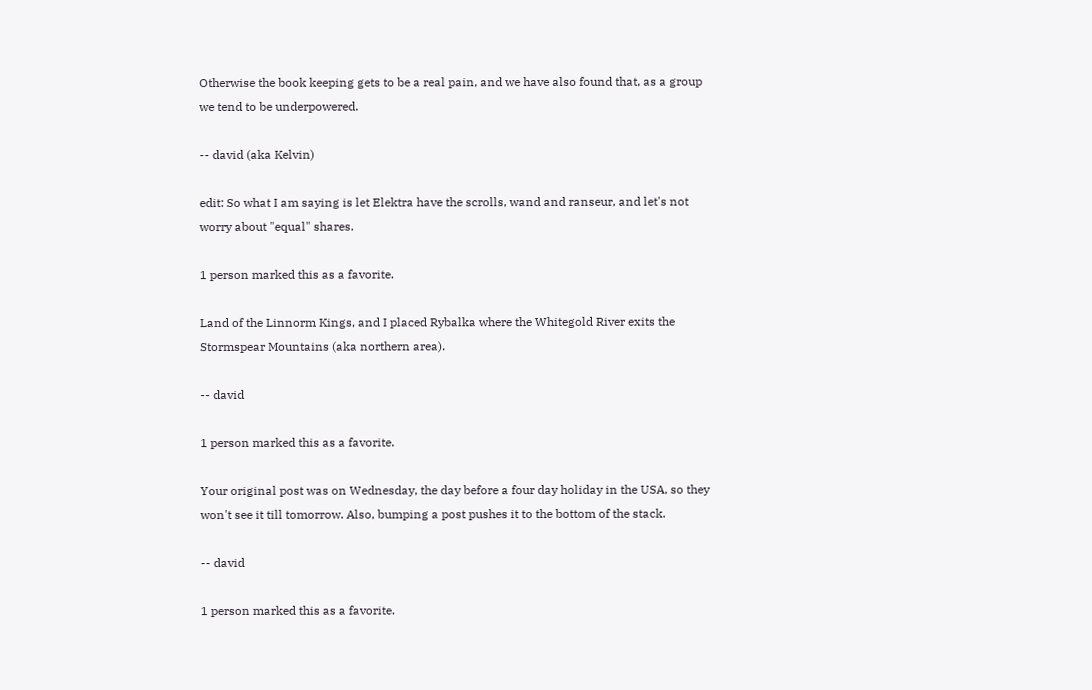Otherwise the book keeping gets to be a real pain, and we have also found that, as a group we tend to be underpowered.

-- david (aka Kelvin)

edit: So what I am saying is let Elektra have the scrolls, wand and ranseur, and let's not worry about "equal" shares.

1 person marked this as a favorite.

Land of the Linnorm Kings, and I placed Rybalka where the Whitegold River exits the Stormspear Mountains (aka northern area).

-- david

1 person marked this as a favorite.

Your original post was on Wednesday, the day before a four day holiday in the USA, so they won't see it till tomorrow. Also, bumping a post pushes it to the bottom of the stack.

-- david

1 person marked this as a favorite.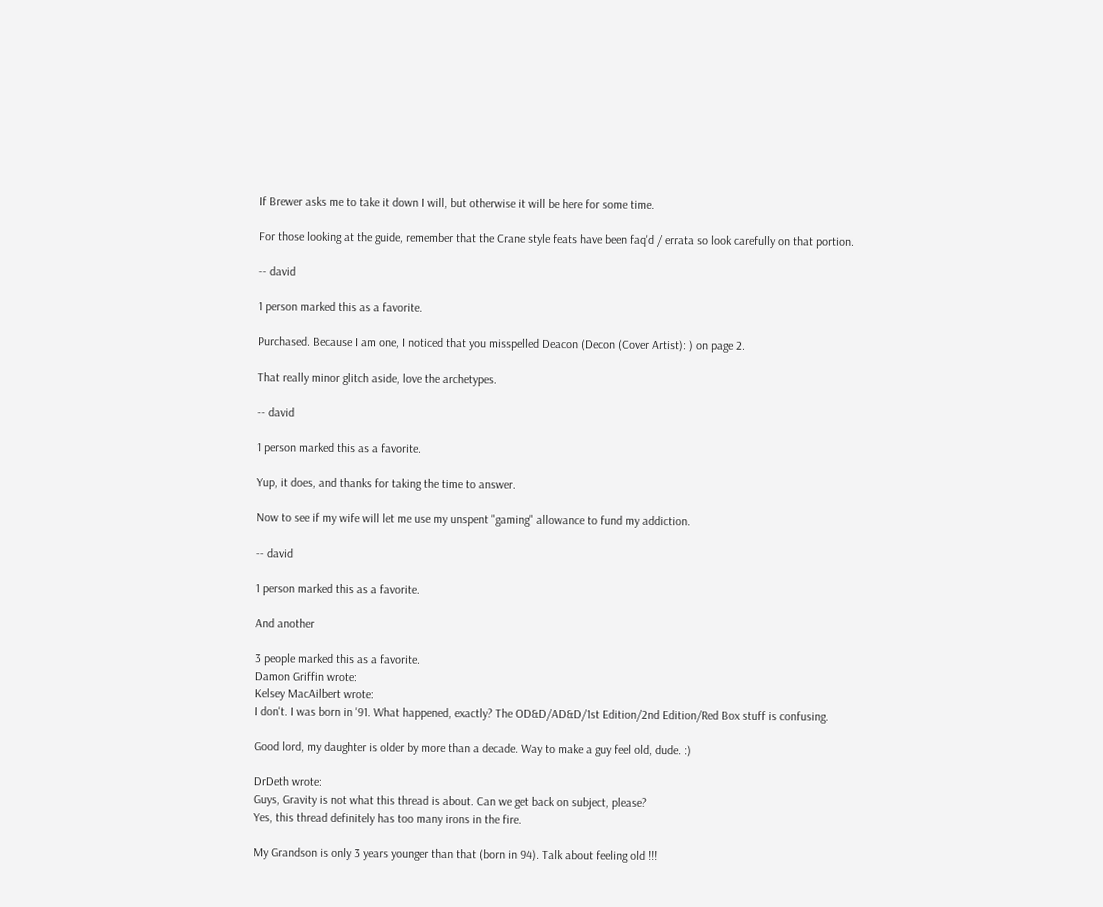If Brewer asks me to take it down I will, but otherwise it will be here for some time.

For those looking at the guide, remember that the Crane style feats have been faq'd / errata so look carefully on that portion.

-- david

1 person marked this as a favorite.

Purchased. Because I am one, I noticed that you misspelled Deacon (Decon (Cover Artist): ) on page 2.

That really minor glitch aside, love the archetypes.

-- david

1 person marked this as a favorite.

Yup, it does, and thanks for taking the time to answer.

Now to see if my wife will let me use my unspent "gaming" allowance to fund my addiction.

-- david

1 person marked this as a favorite.

And another

3 people marked this as a favorite.
Damon Griffin wrote:
Kelsey MacAilbert wrote:
I don't. I was born in '91. What happened, exactly? The OD&D/AD&D/1st Edition/2nd Edition/Red Box stuff is confusing.

Good lord, my daughter is older by more than a decade. Way to make a guy feel old, dude. :)

DrDeth wrote:
Guys, Gravity is not what this thread is about. Can we get back on subject, please?
Yes, this thread definitely has too many irons in the fire.

My Grandson is only 3 years younger than that (born in 94). Talk about feeling old !!!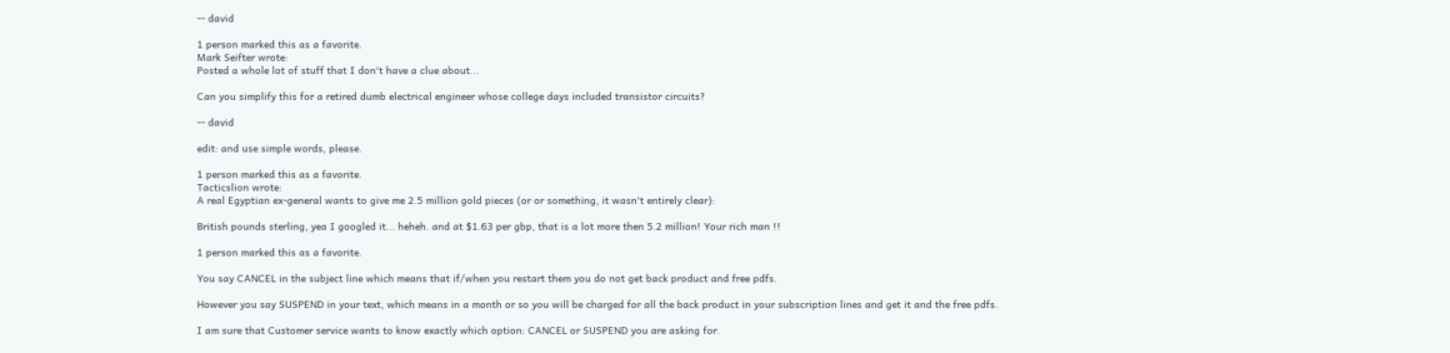-- david

1 person marked this as a favorite.
Mark Seifter wrote:
Posted a whole lot of stuff that I don't have a clue about...

Can you simplify this for a retired dumb electrical engineer whose college days included transistor circuits?

-- david

edit: and use simple words, please.

1 person marked this as a favorite.
Tacticslion wrote:
A real Egyptian ex-general wants to give me 2.5 million gold pieces (or or something, it wasn't entirely clear):

British pounds sterling, yea I googled it... heheh. and at $1.63 per gbp, that is a lot more then 5.2 million! Your rich man !!

1 person marked this as a favorite.

You say CANCEL in the subject line which means that if/when you restart them you do not get back product and free pdfs.

However you say SUSPEND in your text, which means in a month or so you will be charged for all the back product in your subscription lines and get it and the free pdfs.

I am sure that Customer service wants to know exactly which option: CANCEL or SUSPEND you are asking for.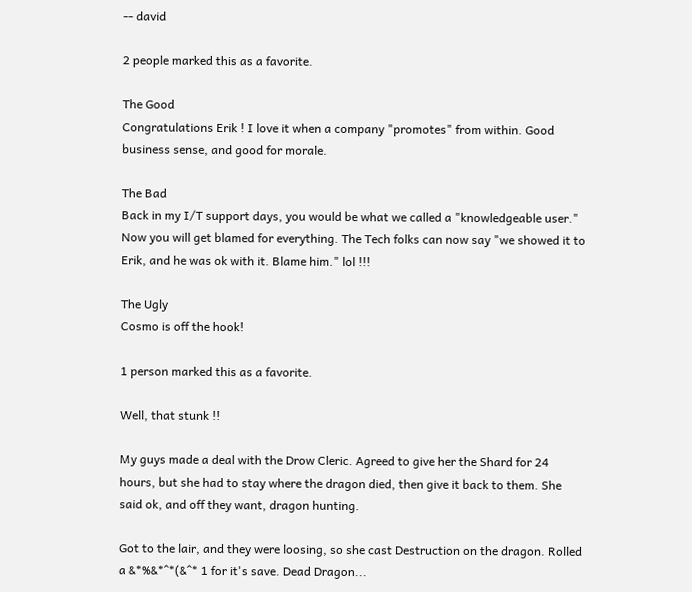-- david

2 people marked this as a favorite.

The Good
Congratulations Erik ! I love it when a company "promotes" from within. Good business sense, and good for morale.

The Bad
Back in my I/T support days, you would be what we called a "knowledgeable user." Now you will get blamed for everything. The Tech folks can now say "we showed it to Erik, and he was ok with it. Blame him." lol !!!

The Ugly
Cosmo is off the hook!

1 person marked this as a favorite.

Well, that stunk !!

My guys made a deal with the Drow Cleric. Agreed to give her the Shard for 24 hours, but she had to stay where the dragon died, then give it back to them. She said ok, and off they want, dragon hunting.

Got to the lair, and they were loosing, so she cast Destruction on the dragon. Rolled a &*%&*^*(&^* 1 for it's save. Dead Dragon...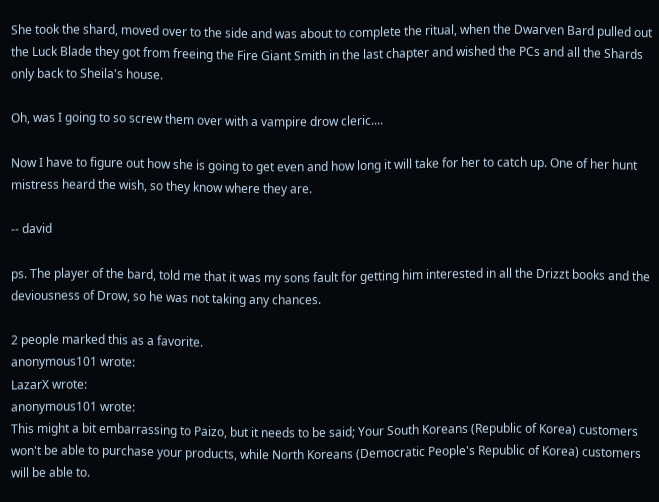She took the shard, moved over to the side and was about to complete the ritual, when the Dwarven Bard pulled out the Luck Blade they got from freeing the Fire Giant Smith in the last chapter and wished the PCs and all the Shards only back to Sheila's house.

Oh, was I going to so screw them over with a vampire drow cleric....

Now I have to figure out how she is going to get even and how long it will take for her to catch up. One of her hunt mistress heard the wish, so they know where they are.

-- david

ps. The player of the bard, told me that it was my sons fault for getting him interested in all the Drizzt books and the deviousness of Drow, so he was not taking any chances.

2 people marked this as a favorite.
anonymous101 wrote:
LazarX wrote:
anonymous101 wrote:
This might a bit embarrassing to Paizo, but it needs to be said; Your South Koreans (Republic of Korea) customers won't be able to purchase your products, while North Koreans (Democratic People's Republic of Korea) customers will be able to.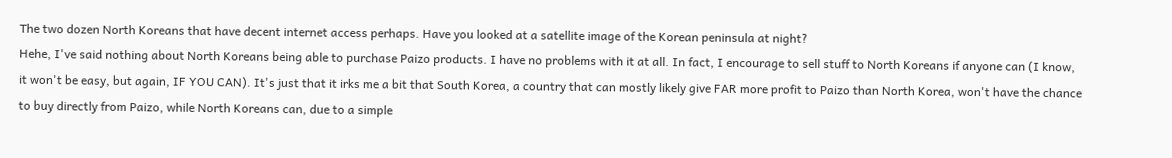The two dozen North Koreans that have decent internet access perhaps. Have you looked at a satellite image of the Korean peninsula at night?
Hehe, I've said nothing about North Koreans being able to purchase Paizo products. I have no problems with it at all. In fact, I encourage to sell stuff to North Koreans if anyone can (I know, it won't be easy, but again, IF YOU CAN). It's just that it irks me a bit that South Korea, a country that can mostly likely give FAR more profit to Paizo than North Korea, won't have the chance to buy directly from Paizo, while North Koreans can, due to a simple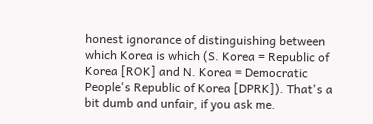honest ignorance of distinguishing between which Korea is which (S. Korea = Republic of Korea [ROK] and N. Korea = Democratic People's Republic of Korea [DPRK]). That's a bit dumb and unfair, if you ask me.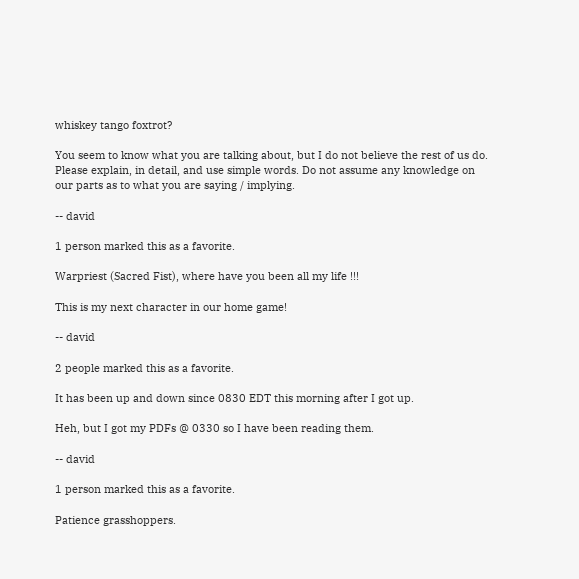whiskey tango foxtrot?

You seem to know what you are talking about, but I do not believe the rest of us do. Please explain, in detail, and use simple words. Do not assume any knowledge on our parts as to what you are saying / implying.

-- david

1 person marked this as a favorite.

Warpriest (Sacred Fist), where have you been all my life !!!

This is my next character in our home game!

-- david

2 people marked this as a favorite.

It has been up and down since 0830 EDT this morning after I got up.

Heh, but I got my PDFs @ 0330 so I have been reading them.

-- david

1 person marked this as a favorite.

Patience grasshoppers.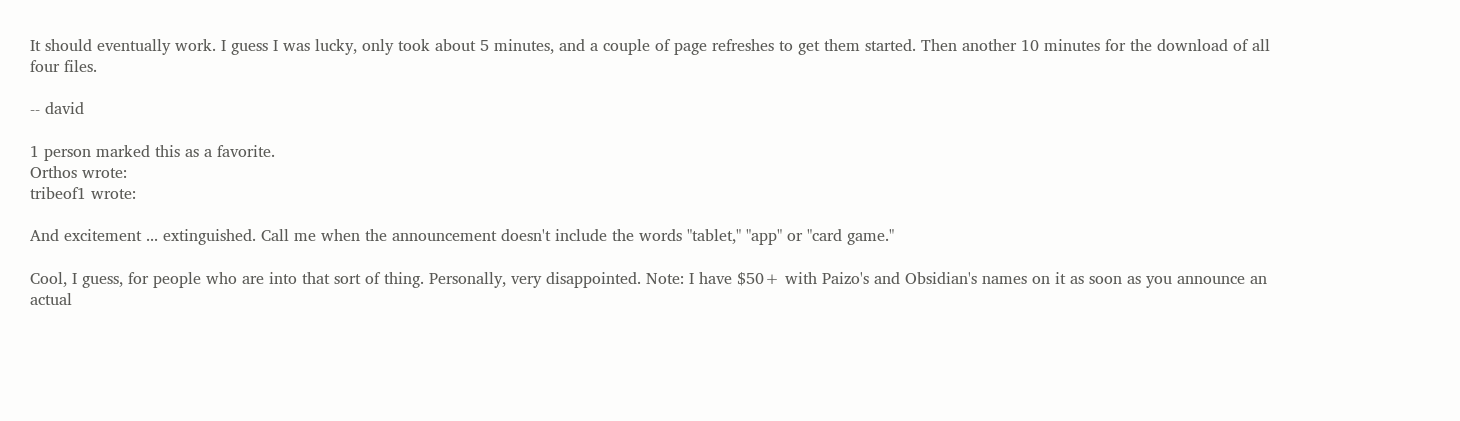It should eventually work. I guess I was lucky, only took about 5 minutes, and a couple of page refreshes to get them started. Then another 10 minutes for the download of all four files.

-- david

1 person marked this as a favorite.
Orthos wrote:
tribeof1 wrote:

And excitement ... extinguished. Call me when the announcement doesn't include the words "tablet," "app" or "card game."

Cool, I guess, for people who are into that sort of thing. Personally, very disappointed. Note: I have $50+ with Paizo's and Obsidian's names on it as soon as you announce an actual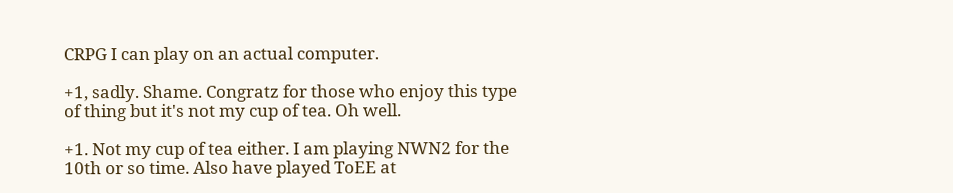CRPG I can play on an actual computer.

+1, sadly. Shame. Congratz for those who enjoy this type of thing but it's not my cup of tea. Oh well.

+1. Not my cup of tea either. I am playing NWN2 for the 10th or so time. Also have played ToEE at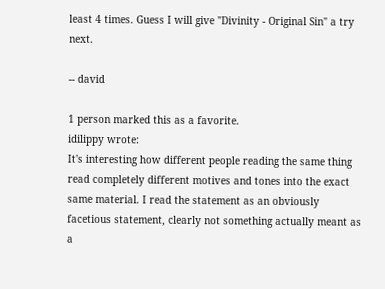least 4 times. Guess I will give "Divinity - Original Sin" a try next.

-- david

1 person marked this as a favorite.
idilippy wrote:
It's interesting how different people reading the same thing read completely different motives and tones into the exact same material. I read the statement as an obviously facetious statement, clearly not something actually meant as a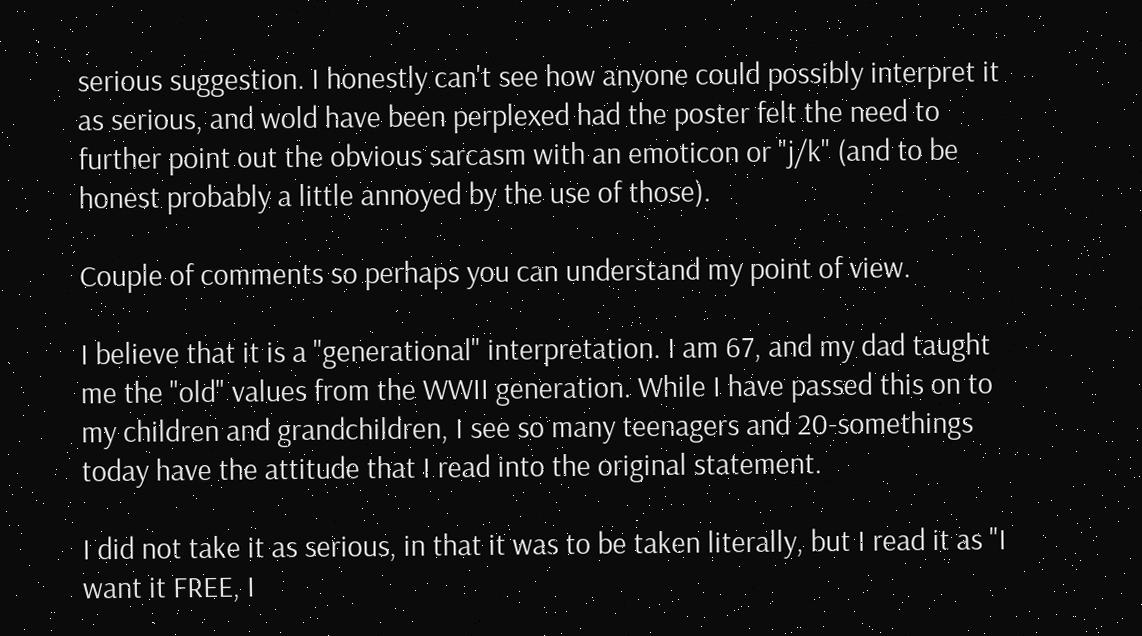serious suggestion. I honestly can't see how anyone could possibly interpret it as serious, and wold have been perplexed had the poster felt the need to further point out the obvious sarcasm with an emoticon or "j/k" (and to be honest probably a little annoyed by the use of those).

Couple of comments so perhaps you can understand my point of view.

I believe that it is a "generational" interpretation. I am 67, and my dad taught me the "old" values from the WWII generation. While I have passed this on to my children and grandchildren, I see so many teenagers and 20-somethings today have the attitude that I read into the original statement.

I did not take it as serious, in that it was to be taken literally, but I read it as "I want it FREE, I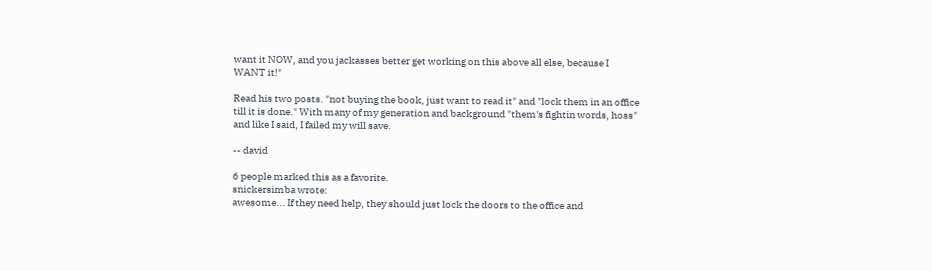want it NOW, and you jackasses better get working on this above all else, because I WANT it!"

Read his two posts. "not buying the book, just want to read it" and "lock them in an office till it is done." With many of my generation and background "them's fightin words, hoss" and like I said, I failed my will save.

-- david

6 people marked this as a favorite.
snickersimba wrote:
awesome... If they need help, they should just lock the doors to the office and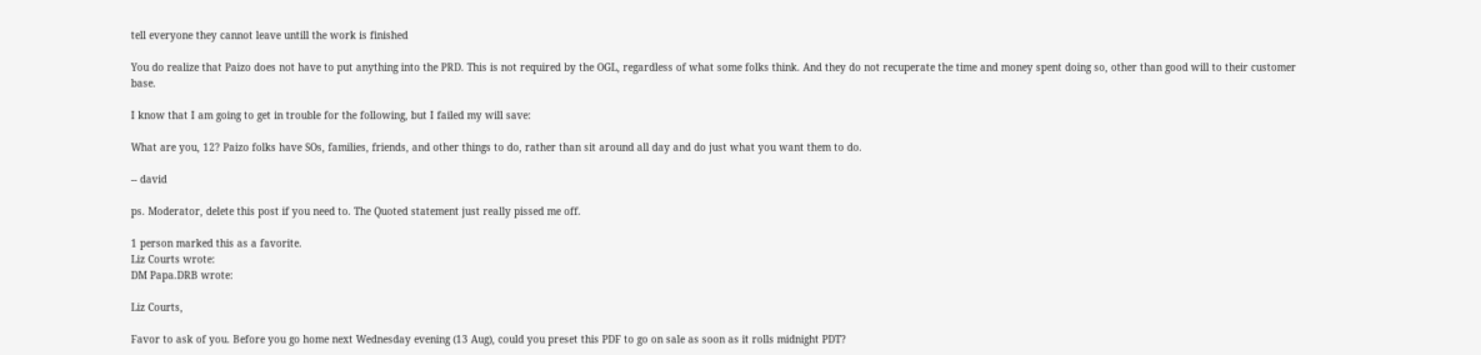tell everyone they cannot leave untill the work is finished

You do realize that Paizo does not have to put anything into the PRD. This is not required by the OGL, regardless of what some folks think. And they do not recuperate the time and money spent doing so, other than good will to their customer base.

I know that I am going to get in trouble for the following, but I failed my will save:

What are you, 12? Paizo folks have SOs, families, friends, and other things to do, rather than sit around all day and do just what you want them to do.

-- david

ps. Moderator, delete this post if you need to. The Quoted statement just really pissed me off.

1 person marked this as a favorite.
Liz Courts wrote:
DM Papa.DRB wrote:

Liz Courts,

Favor to ask of you. Before you go home next Wednesday evening (13 Aug), could you preset this PDF to go on sale as soon as it rolls midnight PDT?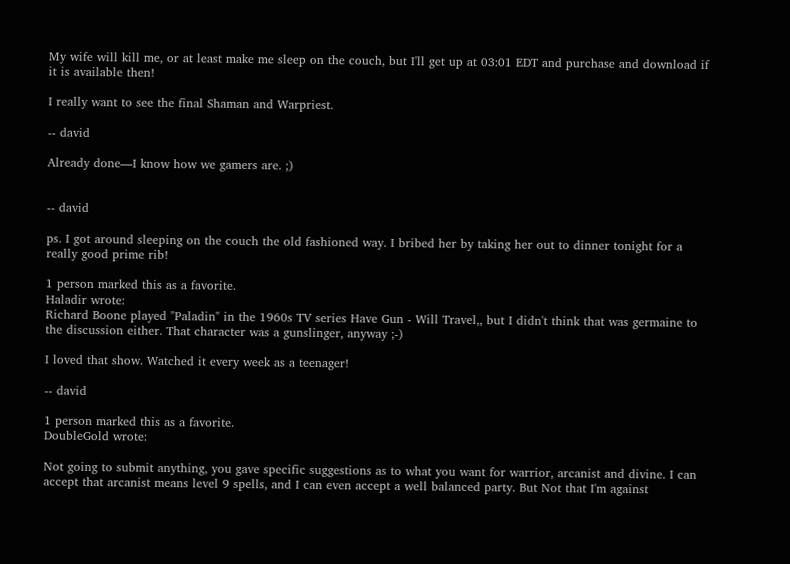My wife will kill me, or at least make me sleep on the couch, but I'll get up at 03:01 EDT and purchase and download if it is available then!

I really want to see the final Shaman and Warpriest.

-- david

Already done—I know how we gamers are. ;)


-- david

ps. I got around sleeping on the couch the old fashioned way. I bribed her by taking her out to dinner tonight for a really good prime rib!

1 person marked this as a favorite.
Haladir wrote:
Richard Boone played "Paladin" in the 1960s TV series Have Gun - Will Travel,, but I didn't think that was germaine to the discussion either. That character was a gunslinger, anyway ;-)

I loved that show. Watched it every week as a teenager!

-- david

1 person marked this as a favorite.
DoubleGold wrote:

Not going to submit anything, you gave specific suggestions as to what you want for warrior, arcanist and divine. I can accept that arcanist means level 9 spells, and I can even accept a well balanced party. But Not that I'm against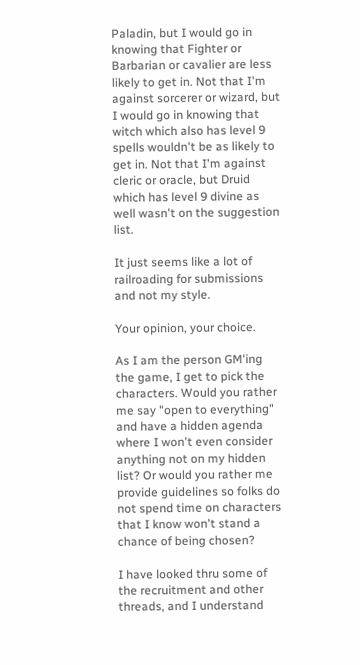Paladin, but I would go in knowing that Fighter or Barbarian or cavalier are less likely to get in. Not that I'm against sorcerer or wizard, but I would go in knowing that witch which also has level 9 spells wouldn't be as likely to get in. Not that I'm against cleric or oracle, but Druid which has level 9 divine as well wasn't on the suggestion list.

It just seems like a lot of railroading for submissions and not my style.

Your opinion, your choice.

As I am the person GM'ing the game, I get to pick the characters. Would you rather me say "open to everything" and have a hidden agenda where I won't even consider anything not on my hidden list? Or would you rather me provide guidelines so folks do not spend time on characters that I know won't stand a chance of being chosen?

I have looked thru some of the recruitment and other threads, and I understand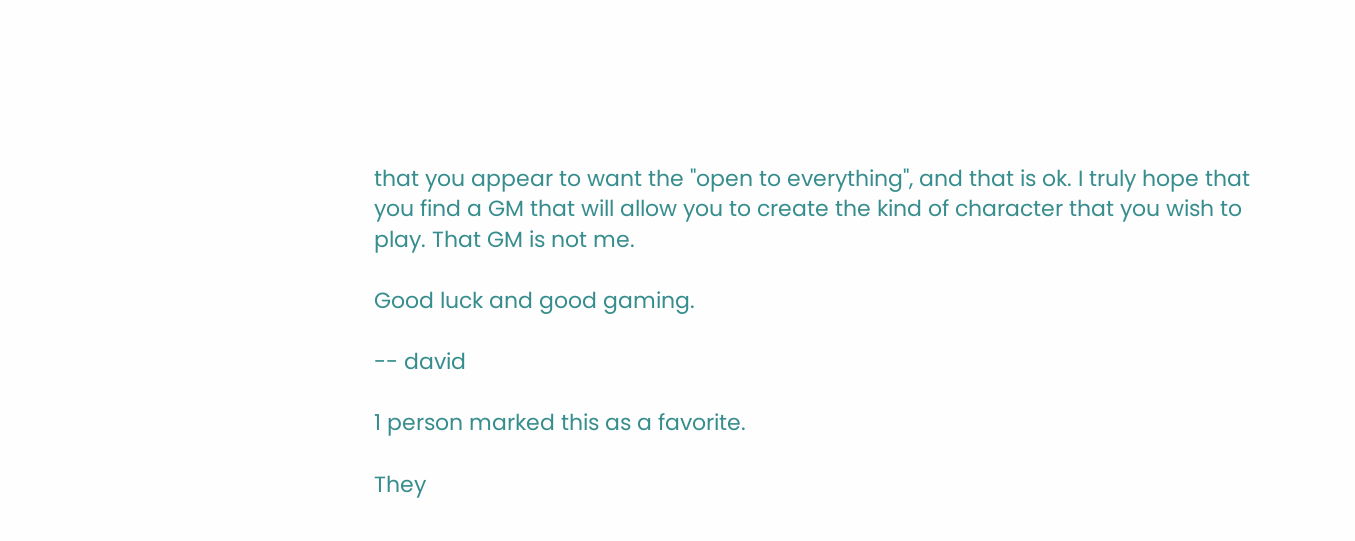that you appear to want the "open to everything", and that is ok. I truly hope that you find a GM that will allow you to create the kind of character that you wish to play. That GM is not me.

Good luck and good gaming.

-- david

1 person marked this as a favorite.

They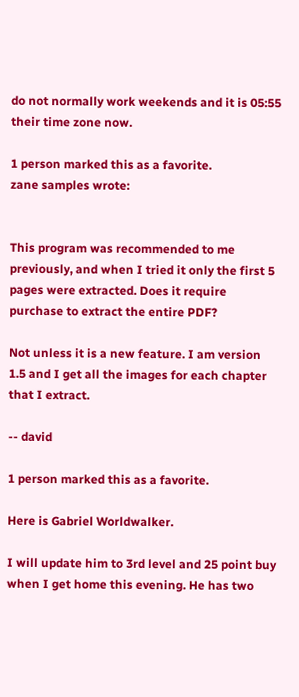do not normally work weekends and it is 05:55 their time zone now.

1 person marked this as a favorite.
zane samples wrote:


This program was recommended to me previously, and when I tried it only the first 5 pages were extracted. Does it require purchase to extract the entire PDF?

Not unless it is a new feature. I am version 1.5 and I get all the images for each chapter that I extract.

-- david

1 person marked this as a favorite.

Here is Gabriel Worldwalker.

I will update him to 3rd level and 25 point buy when I get home this evening. He has two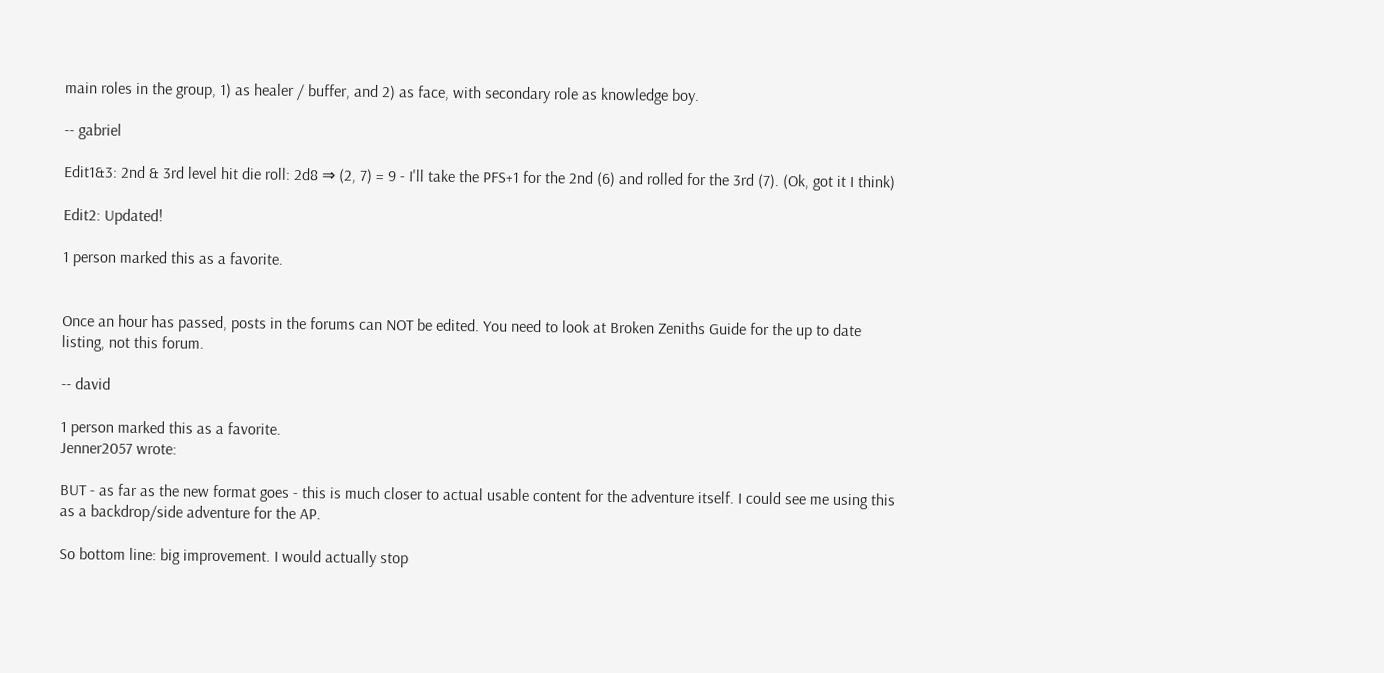main roles in the group, 1) as healer / buffer, and 2) as face, with secondary role as knowledge boy.

-- gabriel

Edit1&3: 2nd & 3rd level hit die roll: 2d8 ⇒ (2, 7) = 9 - I'll take the PFS+1 for the 2nd (6) and rolled for the 3rd (7). (Ok, got it I think)

Edit2: Updated!

1 person marked this as a favorite.


Once an hour has passed, posts in the forums can NOT be edited. You need to look at Broken Zeniths Guide for the up to date listing, not this forum.

-- david

1 person marked this as a favorite.
Jenner2057 wrote:

BUT - as far as the new format goes - this is much closer to actual usable content for the adventure itself. I could see me using this as a backdrop/side adventure for the AP.

So bottom line: big improvement. I would actually stop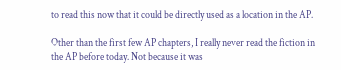to read this now that it could be directly used as a location in the AP.

Other than the first few AP chapters, I really never read the fiction in the AP before today. Not because it was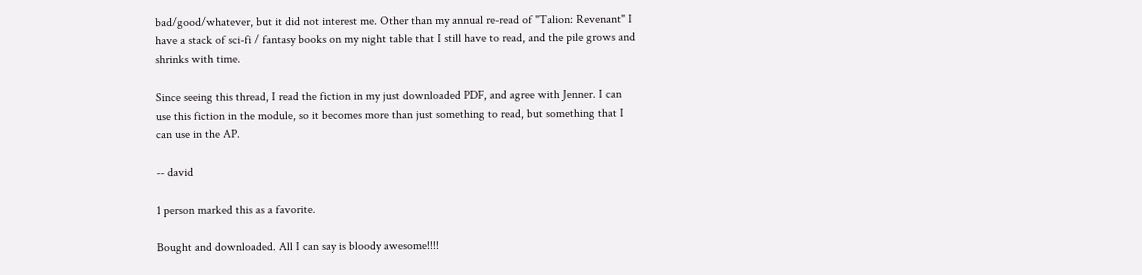bad/good/whatever, but it did not interest me. Other than my annual re-read of "Talion: Revenant" I have a stack of sci-fi / fantasy books on my night table that I still have to read, and the pile grows and shrinks with time.

Since seeing this thread, I read the fiction in my just downloaded PDF, and agree with Jenner. I can use this fiction in the module, so it becomes more than just something to read, but something that I can use in the AP.

-- david

1 person marked this as a favorite.

Bought and downloaded. All I can say is bloody awesome!!!!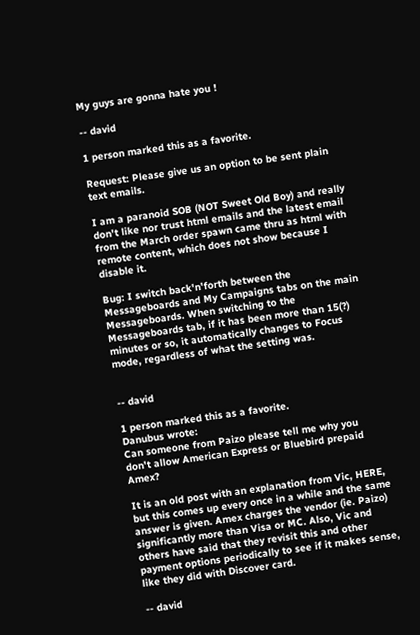My guys are gonna hate you !

-- david

1 person marked this as a favorite.

Request: Please give us an option to be sent plain text emails.

I am a paranoid SOB (NOT Sweet Old Boy) and really don't like nor trust html emails and the latest email from the March order spawn came thru as html with remote content, which does not show because I disable it.

Bug: I switch back'n'forth between the Messageboards and My Campaigns tabs on the main Messageboards. When switching to the Messageboards tab, if it has been more than 15(?) minutes or so, it automatically changes to Focus mode, regardless of what the setting was.


-- david

1 person marked this as a favorite.
Danubus wrote:
Can someone from Paizo please tell me why you don't allow American Express or Bluebird prepaid Amex?

It is an old post with an explanation from Vic, HERE, but this comes up every once in a while and the same answer is given. Amex charges the vendor (ie. Paizo) significantly more than Visa or MC. Also, Vic and others have said that they revisit this and other payment options periodically to see if it makes sense, like they did with Discover card.

-- david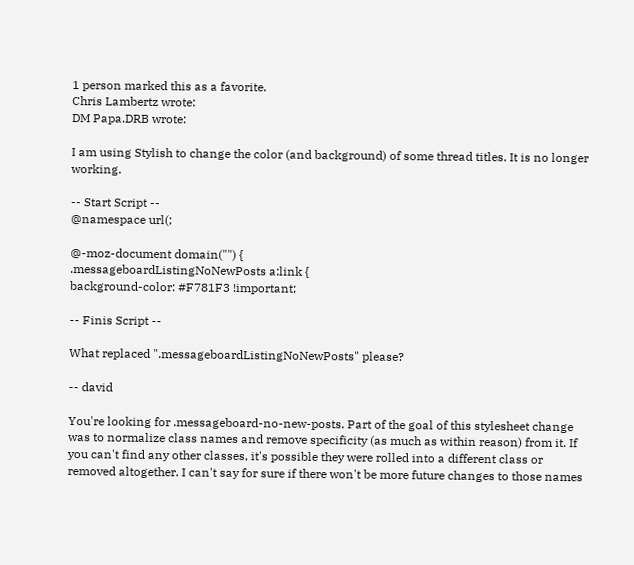1 person marked this as a favorite.
Chris Lambertz wrote:
DM Papa.DRB wrote:

I am using Stylish to change the color (and background) of some thread titles. It is no longer working.

-- Start Script --
@namespace url(;

@-moz-document domain("") {
.messageboardListingNoNewPosts a:link {
background-color: #F781F3 !important;

-- Finis Script --

What replaced ".messageboardListingNoNewPosts" please?

-- david

You're looking for .messageboard-no-new-posts. Part of the goal of this stylesheet change was to normalize class names and remove specificity (as much as within reason) from it. If you can't find any other classes, it's possible they were rolled into a different class or removed altogether. I can't say for sure if there won't be more future changes to those names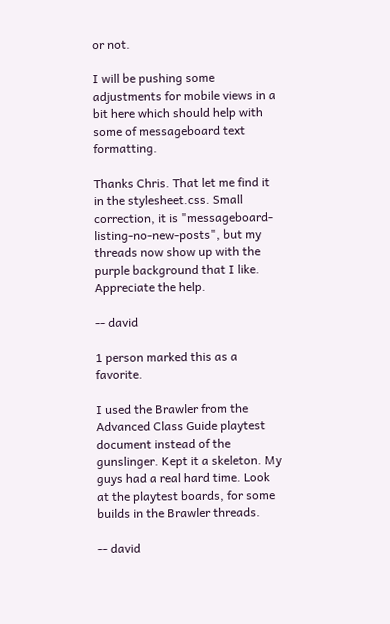or not.

I will be pushing some adjustments for mobile views in a bit here which should help with some of messageboard text formatting.

Thanks Chris. That let me find it in the stylesheet.css. Small correction, it is "messageboard-listing-no-new-posts", but my threads now show up with the purple background that I like. Appreciate the help.

-- david

1 person marked this as a favorite.

I used the Brawler from the Advanced Class Guide playtest document instead of the gunslinger. Kept it a skeleton. My guys had a real hard time. Look at the playtest boards, for some builds in the Brawler threads.

-- david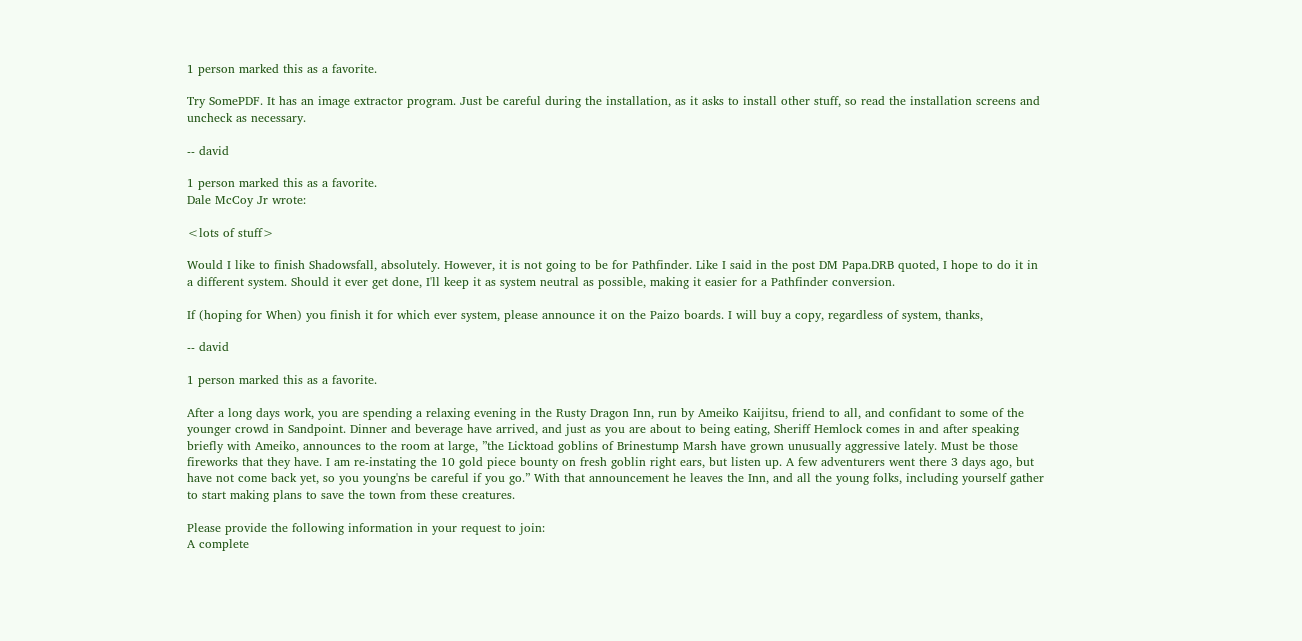1 person marked this as a favorite.

Try SomePDF. It has an image extractor program. Just be careful during the installation, as it asks to install other stuff, so read the installation screens and uncheck as necessary.

-- david

1 person marked this as a favorite.
Dale McCoy Jr wrote:

<lots of stuff>

Would I like to finish Shadowsfall, absolutely. However, it is not going to be for Pathfinder. Like I said in the post DM Papa.DRB quoted, I hope to do it in a different system. Should it ever get done, I'll keep it as system neutral as possible, making it easier for a Pathfinder conversion.

If (hoping for When) you finish it for which ever system, please announce it on the Paizo boards. I will buy a copy, regardless of system, thanks,

-- david

1 person marked this as a favorite.

After a long days work, you are spending a relaxing evening in the Rusty Dragon Inn, run by Ameiko Kaijitsu, friend to all, and confidant to some of the younger crowd in Sandpoint. Dinner and beverage have arrived, and just as you are about to being eating, Sheriff Hemlock comes in and after speaking briefly with Ameiko, announces to the room at large, ”the Licktoad goblins of Brinestump Marsh have grown unusually aggressive lately. Must be those fireworks that they have. I am re-instating the 10 gold piece bounty on fresh goblin right ears, but listen up. A few adventurers went there 3 days ago, but have not come back yet, so you young'ns be careful if you go.” With that announcement he leaves the Inn, and all the young folks, including yourself gather to start making plans to save the town from these creatures.

Please provide the following information in your request to join:
A complete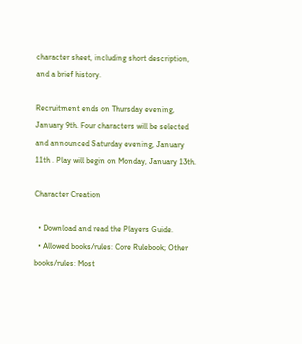character sheet, including short description, and a brief history.

Recruitment ends on Thursday evening, January 9th. Four characters will be selected and announced Saturday evening, January 11th . Play will begin on Monday, January 13th.

Character Creation

  • Download and read the Players Guide.
  • Allowed books/rules: Core Rulebook; Other books/rules: Most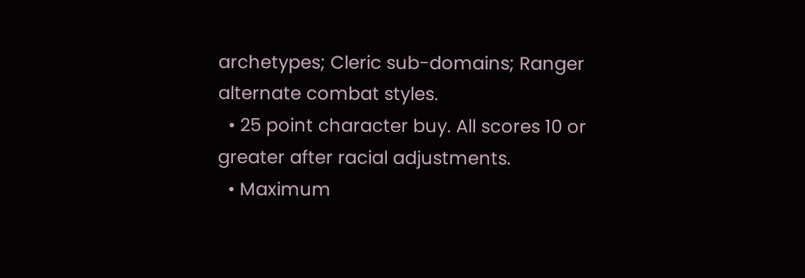archetypes; Cleric sub-domains; Ranger alternate combat styles.
  • 25 point character buy. All scores 10 or greater after racial adjustments.
  • Maximum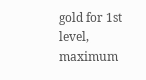gold for 1st level, maximum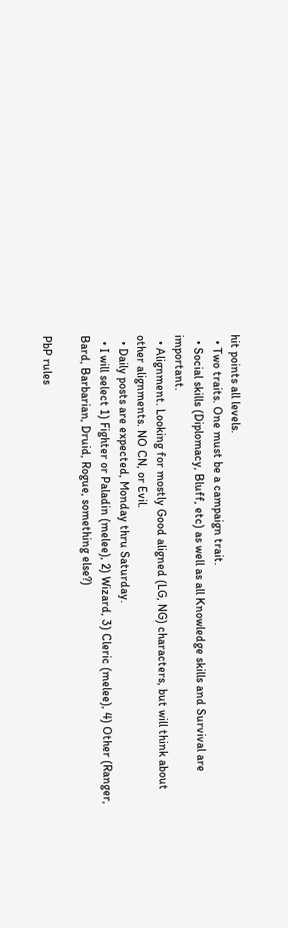hit points all levels.
  • Two traits. One must be a campaign trait.
  • Social skills (Diplomacy, Bluff, etc) as well as all Knowledge skills and Survival are important.
  • Alignment. Looking for mostly Good aligned (LG, NG) characters, but will think about other alignments. NO CN, or Evil.
  • Daily posts are expected, Monday thru Saturday.
  • I will select 1) Fighter or Paladin (melee), 2) Wizard, 3) Cleric (melee), 4) Other (Ranger, Bard, Barbarian, Druid, Rogue, something else?)

PbP rules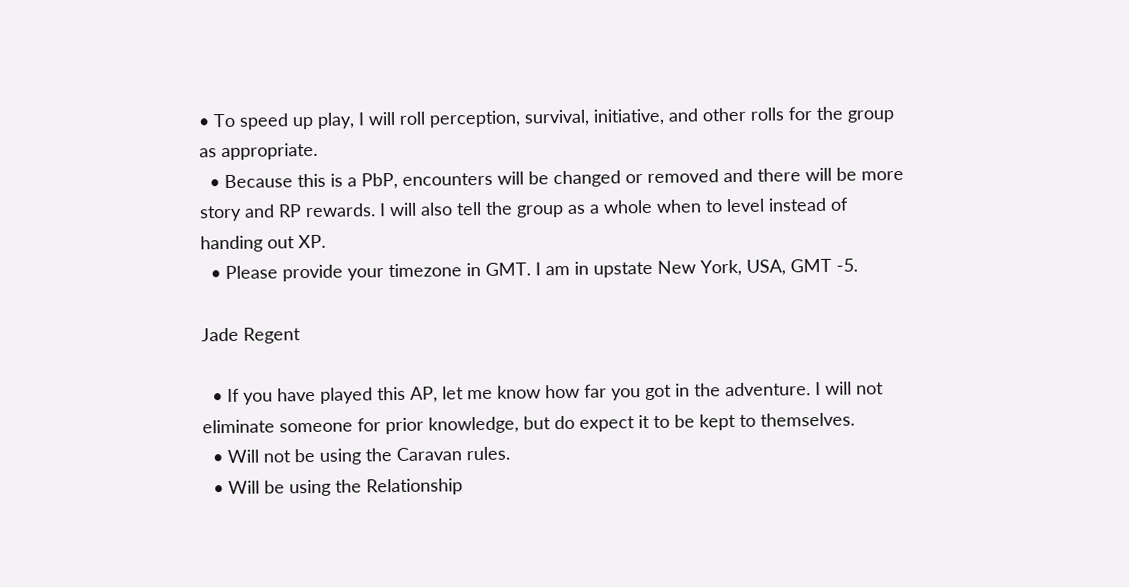• To speed up play, I will roll perception, survival, initiative, and other rolls for the group as appropriate.
  • Because this is a PbP, encounters will be changed or removed and there will be more story and RP rewards. I will also tell the group as a whole when to level instead of handing out XP.
  • Please provide your timezone in GMT. I am in upstate New York, USA, GMT -5.

Jade Regent

  • If you have played this AP, let me know how far you got in the adventure. I will not eliminate someone for prior knowledge, but do expect it to be kept to themselves.
  • Will not be using the Caravan rules.
  • Will be using the Relationship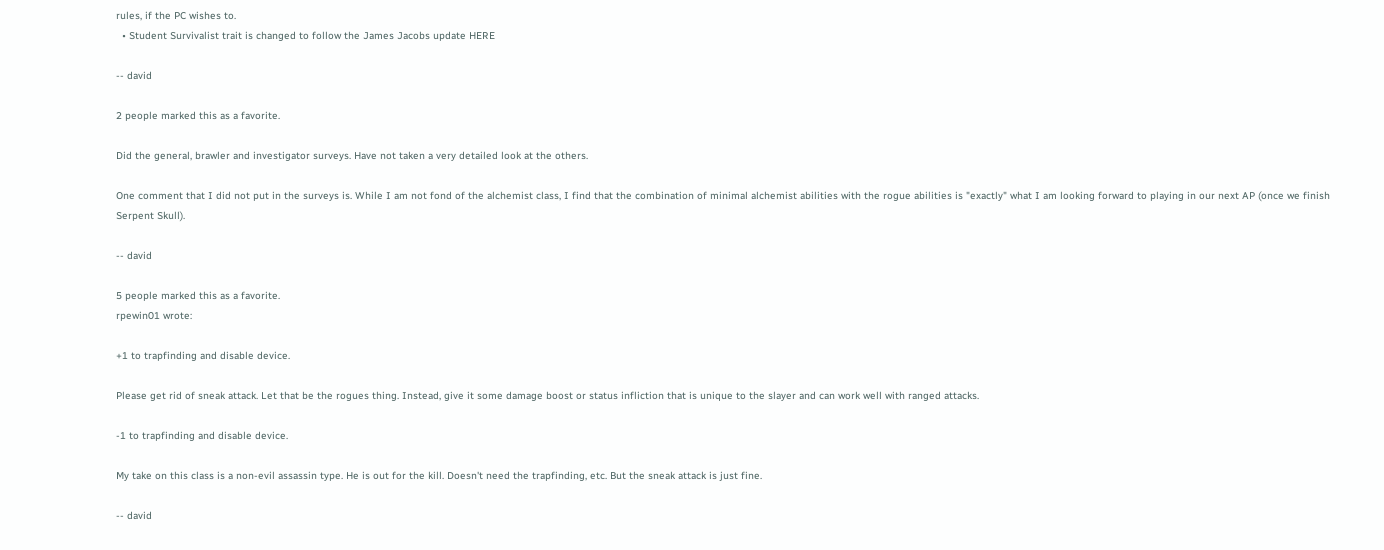rules, if the PC wishes to.
  • Student Survivalist trait is changed to follow the James Jacobs update HERE

-- david

2 people marked this as a favorite.

Did the general, brawler and investigator surveys. Have not taken a very detailed look at the others.

One comment that I did not put in the surveys is. While I am not fond of the alchemist class, I find that the combination of minimal alchemist abilities with the rogue abilities is "exactly" what I am looking forward to playing in our next AP (once we finish Serpent Skull).

-- david

5 people marked this as a favorite.
rpewin01 wrote:

+1 to trapfinding and disable device.

Please get rid of sneak attack. Let that be the rogues thing. Instead, give it some damage boost or status infliction that is unique to the slayer and can work well with ranged attacks.

-1 to trapfinding and disable device.

My take on this class is a non-evil assassin type. He is out for the kill. Doesn't need the trapfinding, etc. But the sneak attack is just fine.

-- david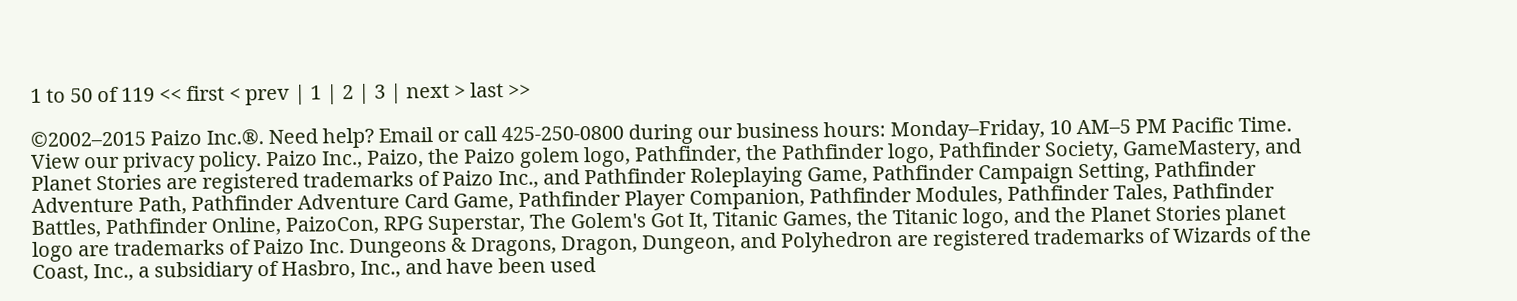1 to 50 of 119 << first < prev | 1 | 2 | 3 | next > last >>

©2002–2015 Paizo Inc.®. Need help? Email or call 425-250-0800 during our business hours: Monday–Friday, 10 AM–5 PM Pacific Time. View our privacy policy. Paizo Inc., Paizo, the Paizo golem logo, Pathfinder, the Pathfinder logo, Pathfinder Society, GameMastery, and Planet Stories are registered trademarks of Paizo Inc., and Pathfinder Roleplaying Game, Pathfinder Campaign Setting, Pathfinder Adventure Path, Pathfinder Adventure Card Game, Pathfinder Player Companion, Pathfinder Modules, Pathfinder Tales, Pathfinder Battles, Pathfinder Online, PaizoCon, RPG Superstar, The Golem's Got It, Titanic Games, the Titanic logo, and the Planet Stories planet logo are trademarks of Paizo Inc. Dungeons & Dragons, Dragon, Dungeon, and Polyhedron are registered trademarks of Wizards of the Coast, Inc., a subsidiary of Hasbro, Inc., and have been used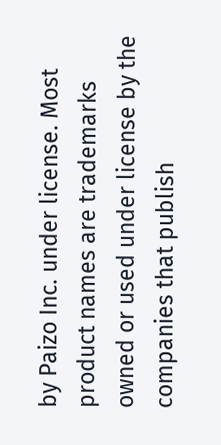by Paizo Inc. under license. Most product names are trademarks owned or used under license by the companies that publish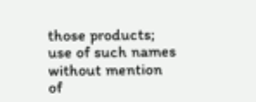those products; use of such names without mention of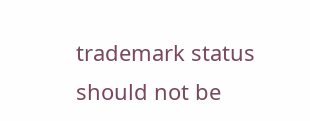trademark status should not be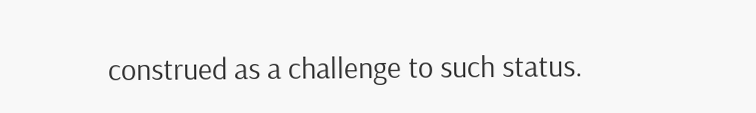construed as a challenge to such status.